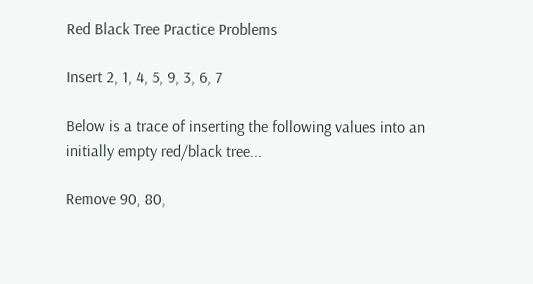Red Black Tree Practice Problems

Insert 2, 1, 4, 5, 9, 3, 6, 7

Below is a trace of inserting the following values into an initially empty red/black tree...

Remove 90, 80,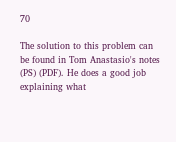70

The solution to this problem can be found in Tom Anastasio's notes (PS) (PDF). He does a good job explaining what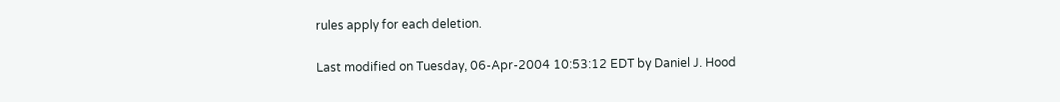rules apply for each deletion.

Last modified on Tuesday, 06-Apr-2004 10:53:12 EDT by Daniel J. Hood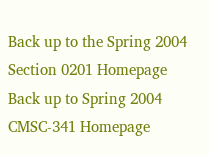Back up to the Spring 2004 Section 0201 Homepage
Back up to Spring 2004 CMSC-341 Homepage